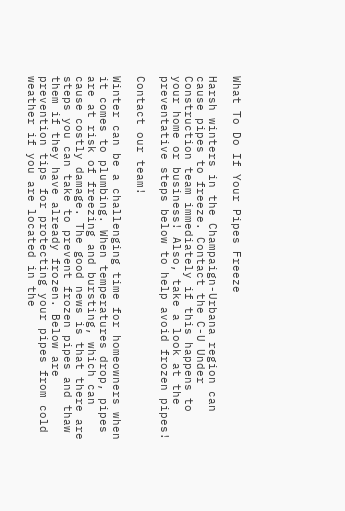What To Do If Your Pipes Freeze

Harsh winters in the Champaign-Urbana region can cause pipes to freeze. Contact the C-U Under Construction team immediately if this happens to your home or business! Also, take a look at the preventative steps below to help avoid frozen pipes!

Contact our team!

Winter can be a challenging time for homeowners when it comes to plumbing. When temperatures drop, pipes are at risk of freezing and bursting, which can cause costly damage. The good news is that there are steps you can take to prevent frozen pipes and thaw them if they have already frozen. Below are prevention tips for protecting your pipes from cold weather if you are located in the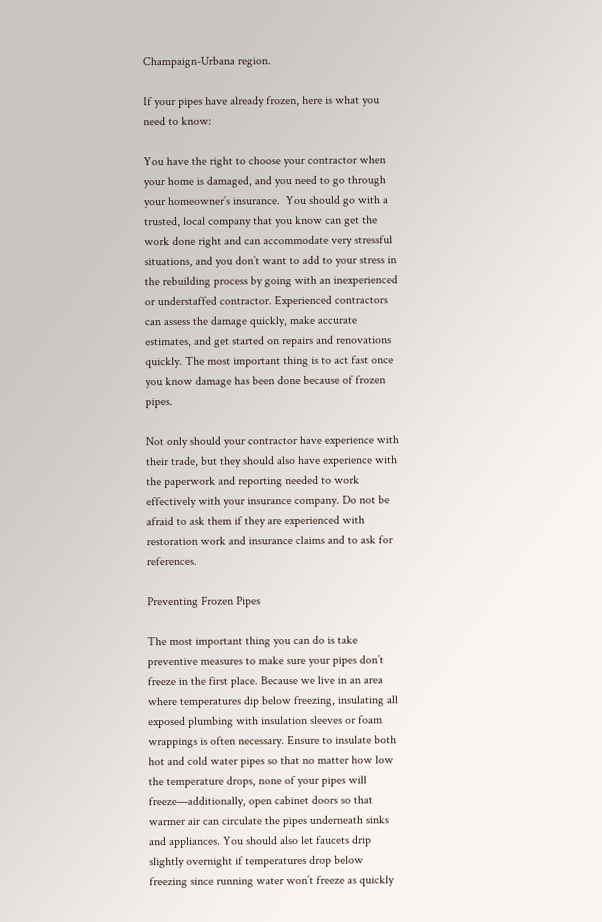Champaign-Urbana region.

If your pipes have already frozen, here is what you need to know:

You have the right to choose your contractor when your home is damaged, and you need to go through your homeowner’s insurance.  You should go with a trusted, local company that you know can get the work done right and can accommodate very stressful situations, and you don’t want to add to your stress in the rebuilding process by going with an inexperienced or understaffed contractor. Experienced contractors can assess the damage quickly, make accurate estimates, and get started on repairs and renovations quickly. The most important thing is to act fast once you know damage has been done because of frozen pipes.

Not only should your contractor have experience with their trade, but they should also have experience with the paperwork and reporting needed to work effectively with your insurance company. Do not be afraid to ask them if they are experienced with restoration work and insurance claims and to ask for references.

Preventing Frozen Pipes

The most important thing you can do is take preventive measures to make sure your pipes don’t freeze in the first place. Because we live in an area where temperatures dip below freezing, insulating all exposed plumbing with insulation sleeves or foam wrappings is often necessary. Ensure to insulate both hot and cold water pipes so that no matter how low the temperature drops, none of your pipes will freeze—additionally, open cabinet doors so that warmer air can circulate the pipes underneath sinks and appliances. You should also let faucets drip slightly overnight if temperatures drop below freezing since running water won’t freeze as quickly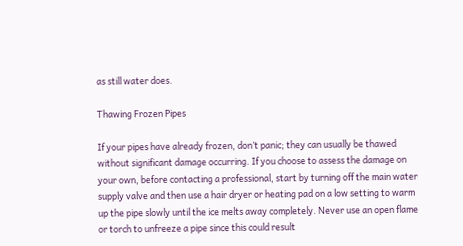as still water does.

Thawing Frozen Pipes

If your pipes have already frozen, don’t panic; they can usually be thawed without significant damage occurring. If you choose to assess the damage on your own, before contacting a professional, start by turning off the main water supply valve and then use a hair dryer or heating pad on a low setting to warm up the pipe slowly until the ice melts away completely. Never use an open flame or torch to unfreeze a pipe since this could result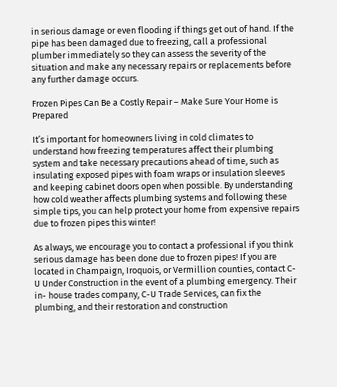in serious damage or even flooding if things get out of hand. If the pipe has been damaged due to freezing, call a professional plumber immediately so they can assess the severity of the situation and make any necessary repairs or replacements before any further damage occurs.

Frozen Pipes Can Be a Costly Repair – Make Sure Your Home is Prepared

It’s important for homeowners living in cold climates to understand how freezing temperatures affect their plumbing system and take necessary precautions ahead of time, such as insulating exposed pipes with foam wraps or insulation sleeves and keeping cabinet doors open when possible. By understanding how cold weather affects plumbing systems and following these simple tips, you can help protect your home from expensive repairs due to frozen pipes this winter!

As always, we encourage you to contact a professional if you think serious damage has been done due to frozen pipes! If you are located in Champaign, Iroquois, or Vermillion counties, contact C-U Under Construction in the event of a plumbing emergency. Their in- house trades company, C-U Trade Services, can fix the plumbing, and their restoration and construction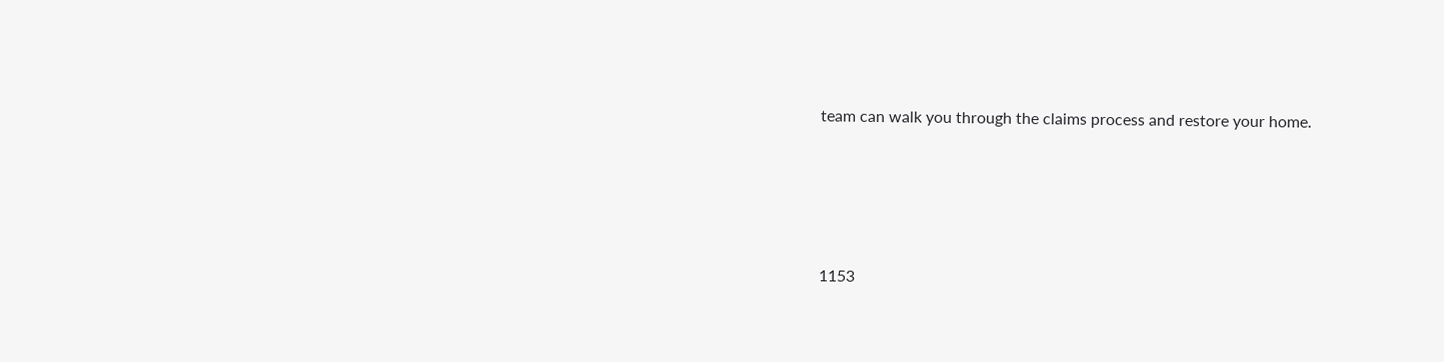team can walk you through the claims process and restore your home.




1153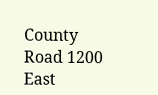County Road 1200 East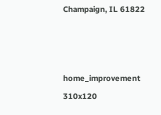Champaign, IL 61822



home_improvement 310x120